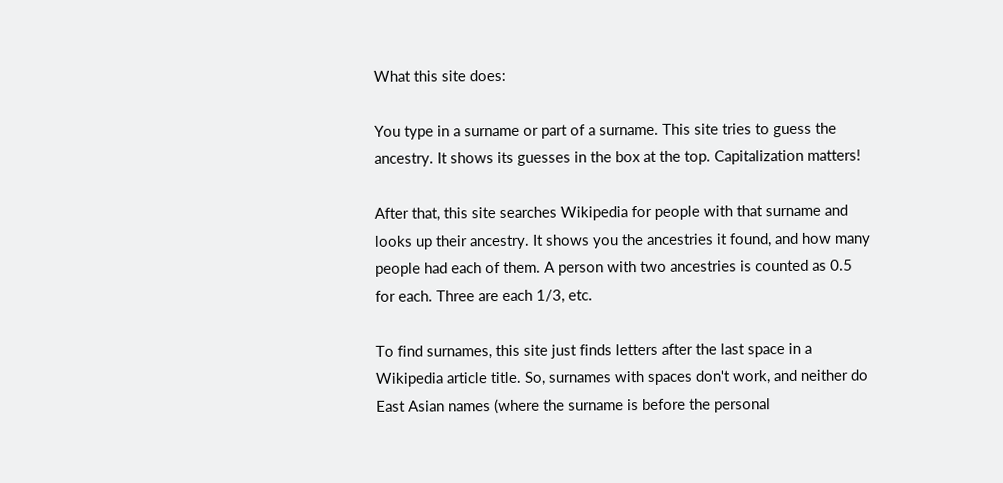What this site does:

You type in a surname or part of a surname. This site tries to guess the ancestry. It shows its guesses in the box at the top. Capitalization matters!

After that, this site searches Wikipedia for people with that surname and looks up their ancestry. It shows you the ancestries it found, and how many people had each of them. A person with two ancestries is counted as 0.5 for each. Three are each 1/3, etc.

To find surnames, this site just finds letters after the last space in a Wikipedia article title. So, surnames with spaces don't work, and neither do East Asian names (where the surname is before the personal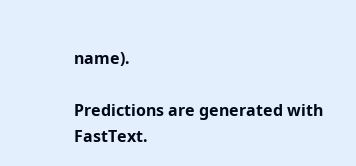name).

Predictions are generated with FastText.